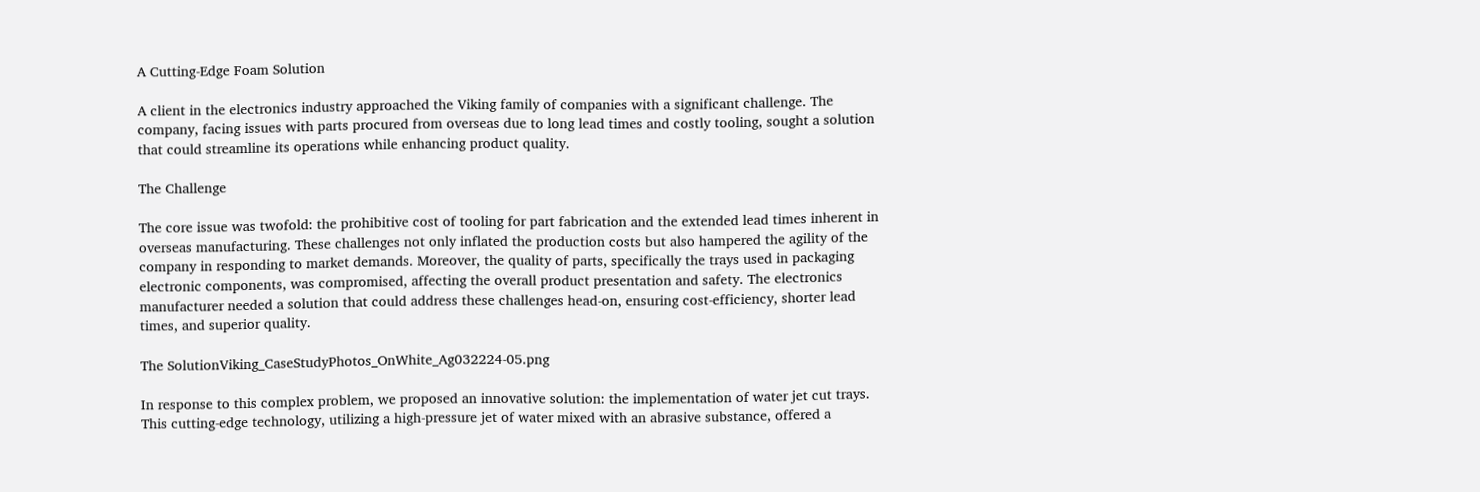A Cutting-Edge Foam Solution

A client in the electronics industry approached the Viking family of companies with a significant challenge. The company, facing issues with parts procured from overseas due to long lead times and costly tooling, sought a solution that could streamline its operations while enhancing product quality.

The Challenge

The core issue was twofold: the prohibitive cost of tooling for part fabrication and the extended lead times inherent in overseas manufacturing. These challenges not only inflated the production costs but also hampered the agility of the company in responding to market demands. Moreover, the quality of parts, specifically the trays used in packaging electronic components, was compromised, affecting the overall product presentation and safety. The electronics manufacturer needed a solution that could address these challenges head-on, ensuring cost-efficiency, shorter lead times, and superior quality.

The SolutionViking_CaseStudyPhotos_OnWhite_Ag032224-05.png

In response to this complex problem, we proposed an innovative solution: the implementation of water jet cut trays. This cutting-edge technology, utilizing a high-pressure jet of water mixed with an abrasive substance, offered a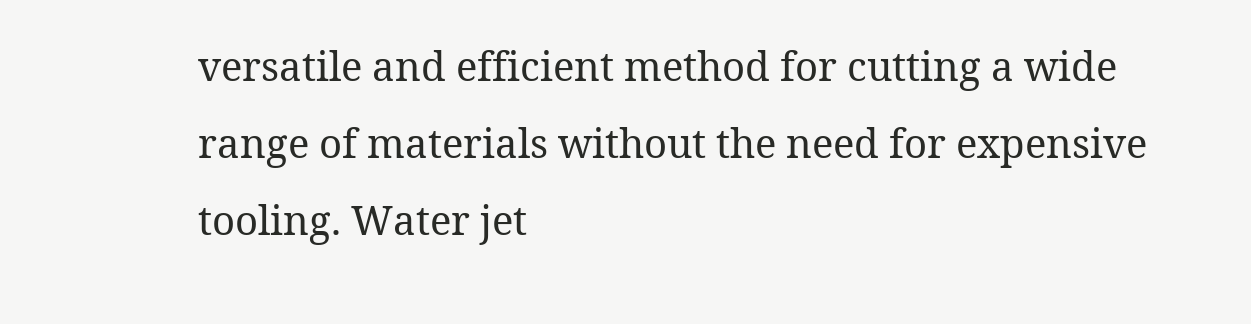versatile and efficient method for cutting a wide range of materials without the need for expensive tooling. Water jet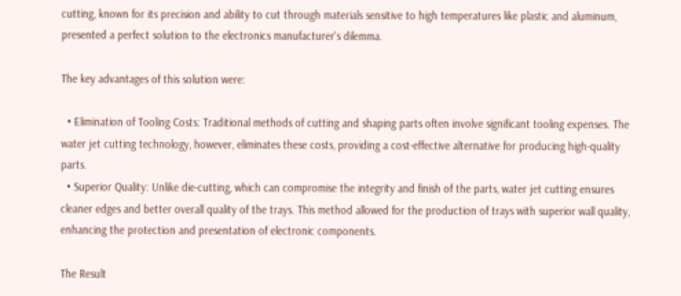cutting, known for its precision and ability to cut through materials sensitive to high temperatures like plastic and aluminum, presented a perfect solution to the electronics manufacturer's dilemma.

The key advantages of this solution were:

  • Elimination of Tooling Costs: Traditional methods of cutting and shaping parts often involve significant tooling expenses. The water jet cutting technology, however, eliminates these costs, providing a cost-effective alternative for producing high-quality parts.
  • Superior Quality: Unlike die-cutting, which can compromise the integrity and finish of the parts, water jet cutting ensures cleaner edges and better overall quality of the trays. This method allowed for the production of trays with superior wall quality, enhancing the protection and presentation of electronic components.

The Result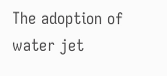The adoption of water jet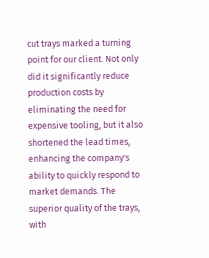cut trays marked a turning point for our client. Not only did it significantly reduce production costs by eliminating the need for expensive tooling, but it also shortened the lead times, enhancing the company's ability to quickly respond to market demands. The superior quality of the trays, with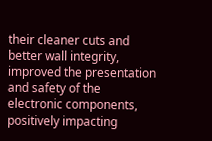their cleaner cuts and better wall integrity, improved the presentation and safety of the electronic components, positively impacting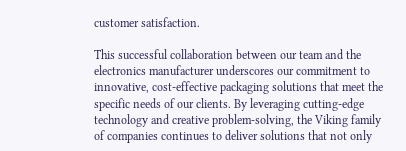customer satisfaction.

This successful collaboration between our team and the electronics manufacturer underscores our commitment to innovative, cost-effective packaging solutions that meet the specific needs of our clients. By leveraging cutting-edge technology and creative problem-solving, the Viking family of companies continues to deliver solutions that not only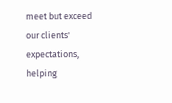meet but exceed our clients' expectations, helping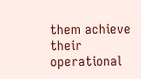them achieve their operational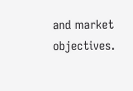and market objectives.